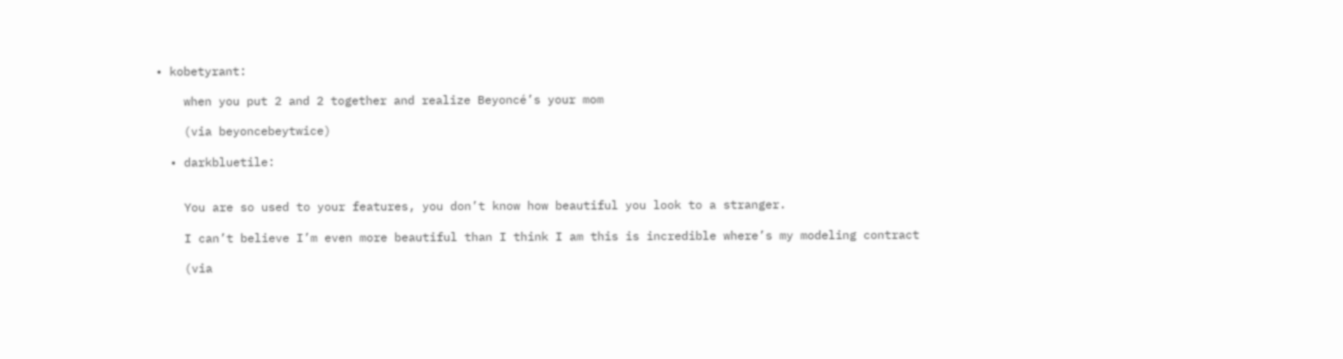• kobetyrant:

    when you put 2 and 2 together and realize Beyoncé’s your mom

    (via beyoncebeytwice)

  • darkbluetile:


    You are so used to your features, you don’t know how beautiful you look to a stranger.

    I can’t believe I’m even more beautiful than I think I am this is incredible where’s my modeling contract

    (via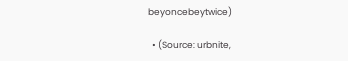beyoncebeytwice)

  • (Source: urbnite,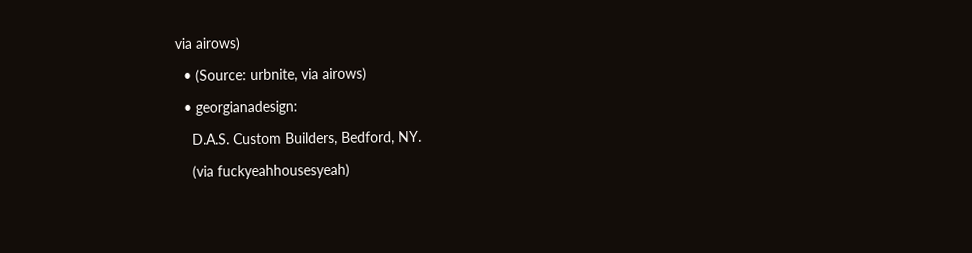via airows)

  • (Source: urbnite, via airows)

  • georgianadesign:

    D.A.S. Custom Builders, Bedford, NY.

    (via fuckyeahhousesyeah)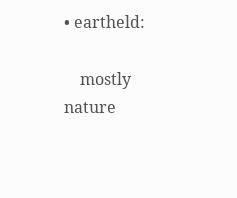• eartheld:

    mostly nature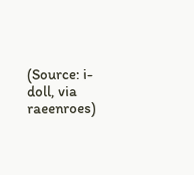(Source: i-doll, via raeenroes)